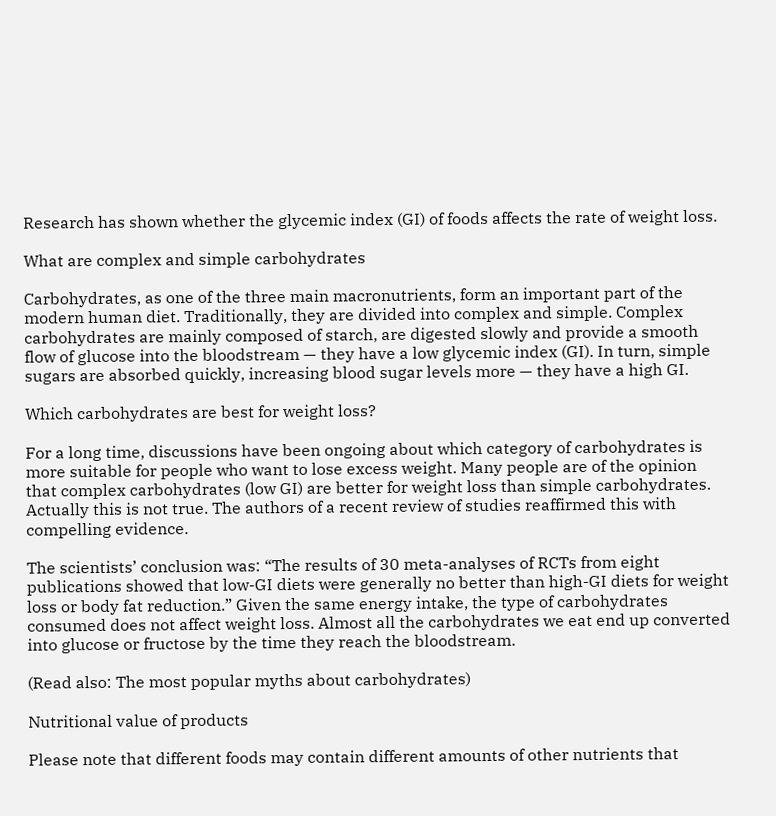Research has shown whether the glycemic index (GI) of foods affects the rate of weight loss.

What are complex and simple carbohydrates

Carbohydrates, as one of the three main macronutrients, form an important part of the modern human diet. Traditionally, they are divided into complex and simple. Complex carbohydrates are mainly composed of starch, are digested slowly and provide a smooth flow of glucose into the bloodstream — they have a low glycemic index (GI). In turn, simple sugars are absorbed quickly, increasing blood sugar levels more — they have a high GI.

Which carbohydrates are best for weight loss?

For a long time, discussions have been ongoing about which category of carbohydrates is more suitable for people who want to lose excess weight. Many people are of the opinion that complex carbohydrates (low GI) are better for weight loss than simple carbohydrates. Actually this is not true. The authors of a recent review of studies reaffirmed this with compelling evidence.

The scientists’ conclusion was: “The results of 30 meta-analyses of RCTs from eight publications showed that low-GI diets were generally no better than high-GI diets for weight loss or body fat reduction.” Given the same energy intake, the type of carbohydrates consumed does not affect weight loss. Almost all the carbohydrates we eat end up converted into glucose or fructose by the time they reach the bloodstream.

(Read also: The most popular myths about carbohydrates)

Nutritional value of products

Please note that different foods may contain different amounts of other nutrients that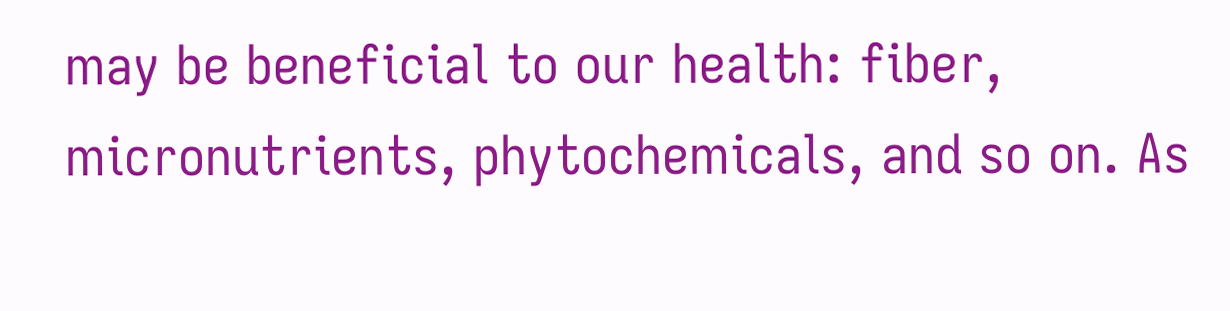may be beneficial to our health: fiber, micronutrients, phytochemicals, and so on. As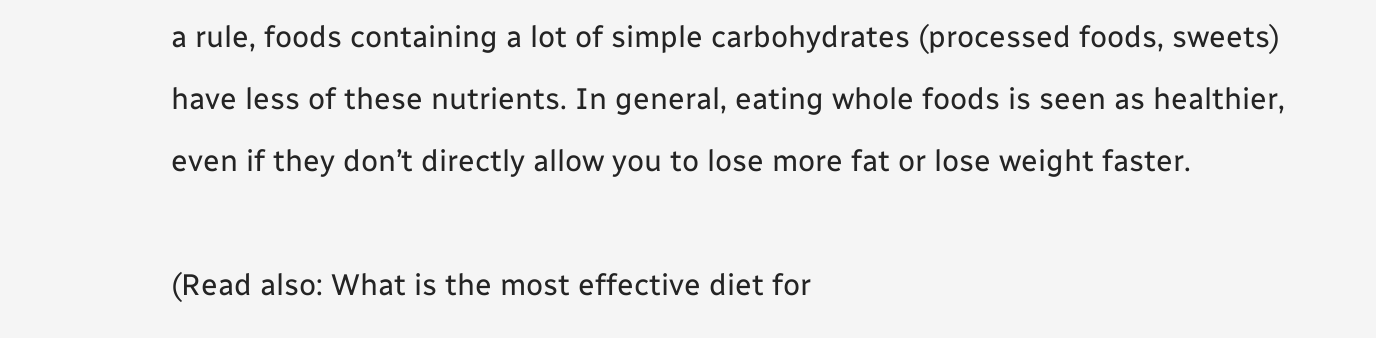a rule, foods containing a lot of simple carbohydrates (processed foods, sweets) have less of these nutrients. In general, eating whole foods is seen as healthier, even if they don’t directly allow you to lose more fat or lose weight faster.

(Read also: What is the most effective diet for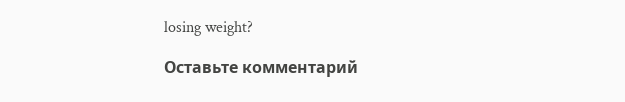losing weight?

Оставьте комментарий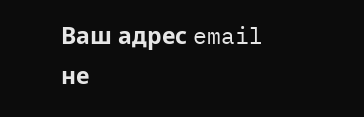Ваш адрес email не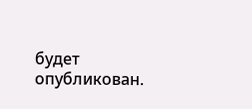будет опубликован.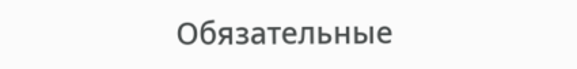Обязательные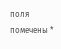поля помечены *